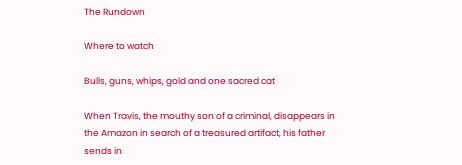The Rundown

Where to watch

Bulls, guns, whips, gold and one sacred cat

When Travis, the mouthy son of a criminal, disappears in the Amazon in search of a treasured artifact, his father sends in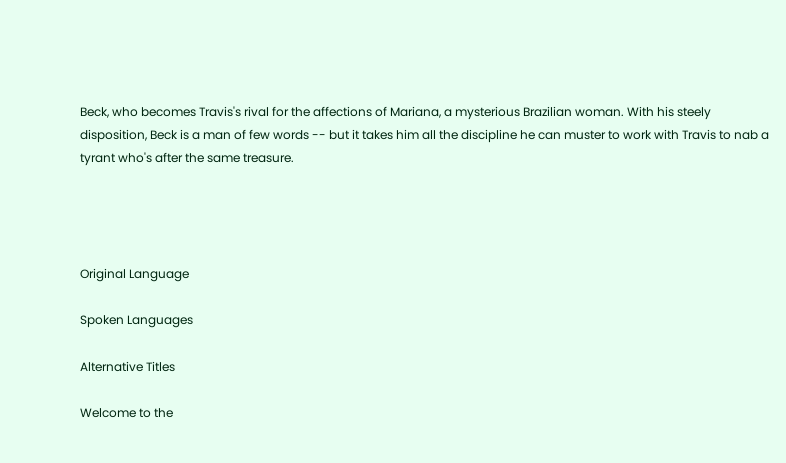Beck, who becomes Travis's rival for the affections of Mariana, a mysterious Brazilian woman. With his steely disposition, Beck is a man of few words -- but it takes him all the discipline he can muster to work with Travis to nab a tyrant who's after the same treasure.




Original Language

Spoken Languages

Alternative Titles

Welcome to the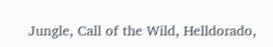Jungle, Call of the Wild, Helldorado,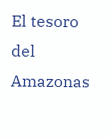El tesoro del Amazonas